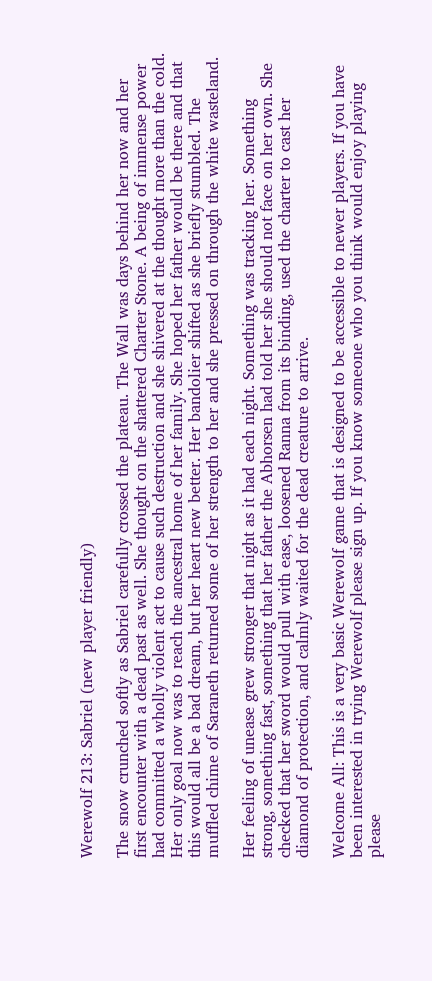Werewolf 213: Sabriel (new player friendly)

The snow crunched softly as Sabriel carefully crossed the plateau. The Wall was days behind her now and her first encounter with a dead past as well. She thought on the shattered Charter Stone. A being of immense power had committed a wholly violent act to cause such destruction and she shivered at the thought more than the cold. Her only goal now was to reach the ancestral home of her family. She hoped her father would be there and that this would all be a bad dream, but her heart new better. Her bandolier shifted as she briefly stumbled. The muffled chime of Saraneth returned some of her strength to her and she pressed on through the white wasteland.

Her feeling of unease grew stronger that night as it had each night. Something was tracking her. Something strong, something fast, something that her father the Abhorsen had told her she should not face on her own. She checked that her sword would pull with ease, loosened Ranna from its binding, used the charter to cast her diamond of protection, and calmly waited for the dead creature to arrive.

Welcome All: This is a very basic Werewolf game that is designed to be accessible to newer players. If you have been interested in trying Werewolf please sign up. If you know someone who you think would enjoy playing please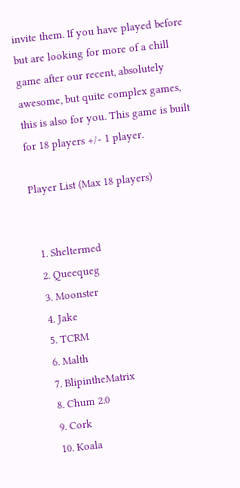invite them. If you have played before but are looking for more of a chill game after our recent, absolutely awesome, but quite complex games, this is also for you. This game is built for 18 players +/- 1 player.

Player List (Max 18 players)


  1. Sheltermed
  2. Queequeg
  3. Moonster
  4. Jake
  5. TCRM
  6. Malth
  7. BlipintheMatrix
  8. Chum 2.0
  9. Cork
  10. Koala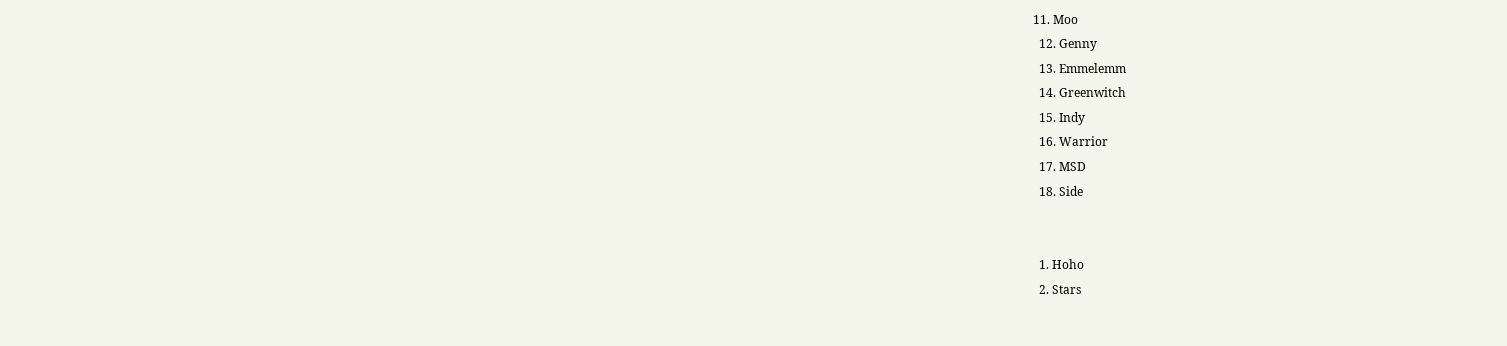11. Moo
  12. Genny
  13. Emmelemm
  14. Greenwitch
  15. Indy
  16. Warrior
  17. MSD
  18. Side


  1. Hoho
  2. Stars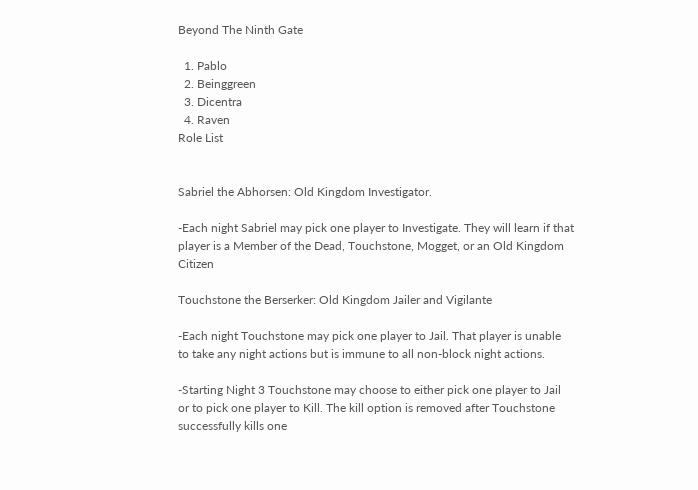Beyond The Ninth Gate

  1. Pablo
  2. Beinggreen
  3. Dicentra
  4. Raven
Role List


Sabriel the Abhorsen: Old Kingdom Investigator.

-Each night Sabriel may pick one player to Investigate. They will learn if that player is a Member of the Dead, Touchstone, Mogget, or an Old Kingdom Citizen

Touchstone the Berserker: Old Kingdom Jailer and Vigilante

-Each night Touchstone may pick one player to Jail. That player is unable to take any night actions but is immune to all non-block night actions.

-Starting Night 3 Touchstone may choose to either pick one player to Jail or to pick one player to Kill. The kill option is removed after Touchstone successfully kills one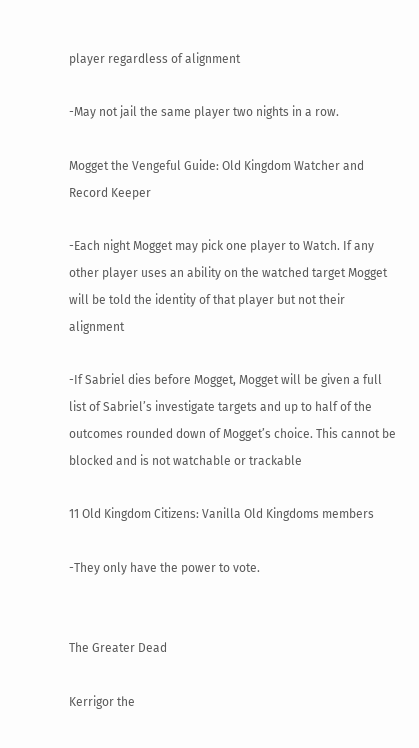player regardless of alignment

-May not jail the same player two nights in a row.

Mogget the Vengeful Guide: Old Kingdom Watcher and Record Keeper

-Each night Mogget may pick one player to Watch. If any other player uses an ability on the watched target Mogget will be told the identity of that player but not their alignment

-If Sabriel dies before Mogget, Mogget will be given a full list of Sabriel’s investigate targets and up to half of the outcomes rounded down of Mogget’s choice. This cannot be blocked and is not watchable or trackable

11 Old Kingdom Citizens: Vanilla Old Kingdoms members

-They only have the power to vote.


The Greater Dead

Kerrigor the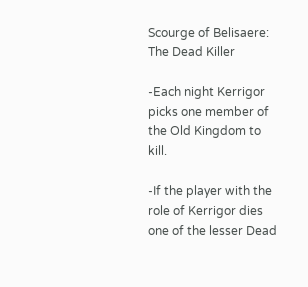Scourge of Belisaere: The Dead Killer

-Each night Kerrigor picks one member of the Old Kingdom to kill.

-If the player with the role of Kerrigor dies one of the lesser Dead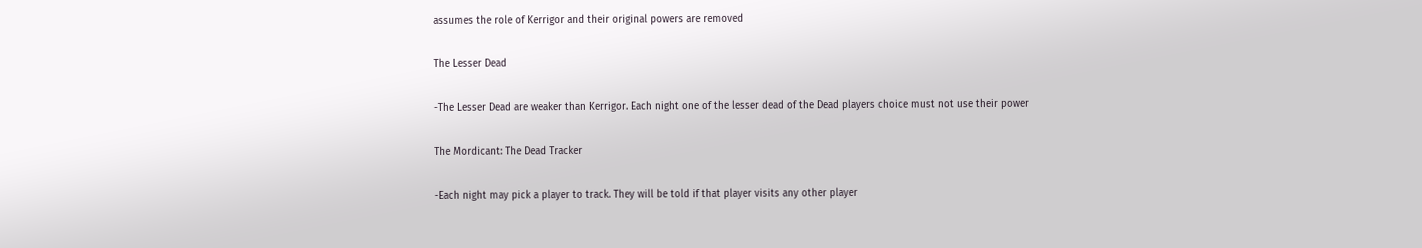assumes the role of Kerrigor and their original powers are removed

The Lesser Dead

-The Lesser Dead are weaker than Kerrigor. Each night one of the lesser dead of the Dead players choice must not use their power

The Mordicant: The Dead Tracker

-Each night may pick a player to track. They will be told if that player visits any other player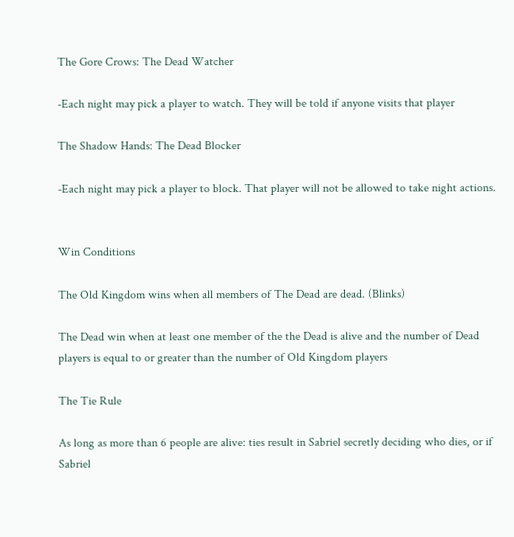The Gore Crows: The Dead Watcher

-Each night may pick a player to watch. They will be told if anyone visits that player

The Shadow Hands: The Dead Blocker

-Each night may pick a player to block. That player will not be allowed to take night actions.


Win Conditions

The Old Kingdom wins when all members of The Dead are dead. (Blinks)

The Dead win when at least one member of the the Dead is alive and the number of Dead players is equal to or greater than the number of Old Kingdom players

The Tie Rule

As long as more than 6 people are alive: ties result in Sabriel secretly deciding who dies, or if Sabriel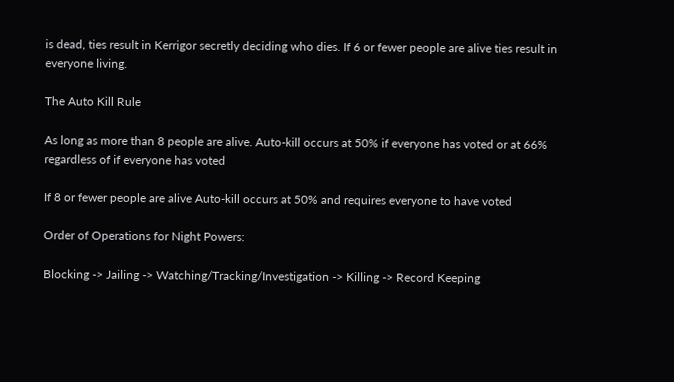is dead, ties result in Kerrigor secretly deciding who dies. If 6 or fewer people are alive ties result in everyone living.

The Auto Kill Rule

As long as more than 8 people are alive. Auto-kill occurs at 50% if everyone has voted or at 66% regardless of if everyone has voted

If 8 or fewer people are alive Auto-kill occurs at 50% and requires everyone to have voted

Order of Operations for Night Powers:

Blocking -> Jailing -> Watching/Tracking/Investigation -> Killing -> Record Keeping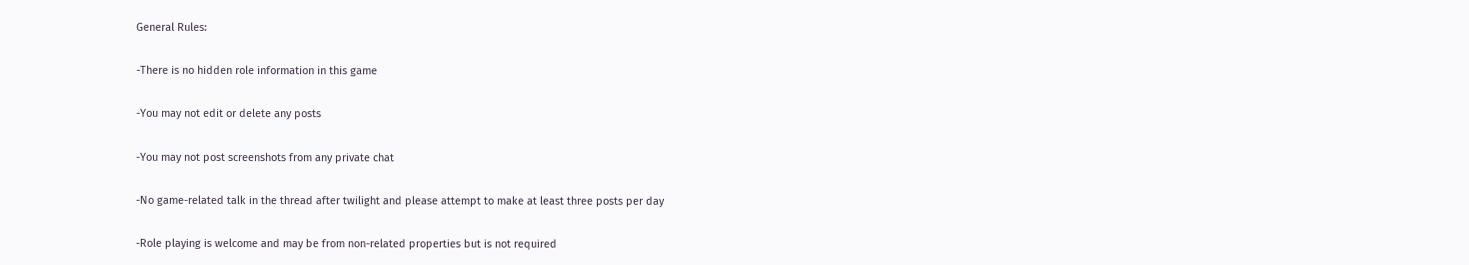General Rules:

-There is no hidden role information in this game

-You may not edit or delete any posts

-You may not post screenshots from any private chat

-No game-related talk in the thread after twilight and please attempt to make at least three posts per day

-Role playing is welcome and may be from non-related properties but is not required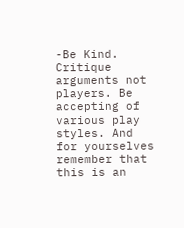-Be Kind. Critique arguments not players. Be accepting of various play styles. And for yourselves remember that this is an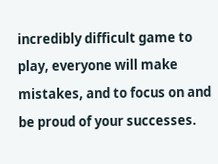incredibly difficult game to play, everyone will make mistakes, and to focus on and be proud of your successes.